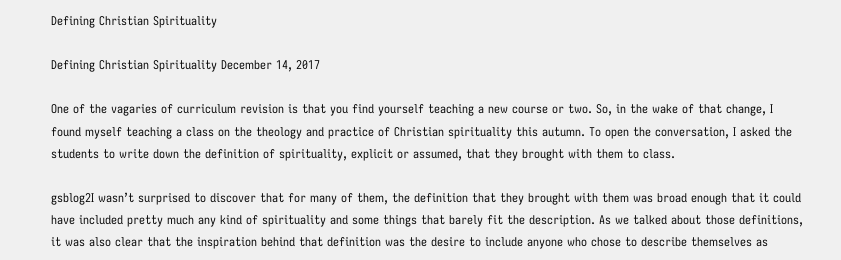Defining Christian Spirituality

Defining Christian Spirituality December 14, 2017

One of the vagaries of curriculum revision is that you find yourself teaching a new course or two. So, in the wake of that change, I found myself teaching a class on the theology and practice of Christian spirituality this autumn. To open the conversation, I asked the students to write down the definition of spirituality, explicit or assumed, that they brought with them to class.

gsblog2I wasn’t surprised to discover that for many of them, the definition that they brought with them was broad enough that it could have included pretty much any kind of spirituality and some things that barely fit the description. As we talked about those definitions, it was also clear that the inspiration behind that definition was the desire to include anyone who chose to describe themselves as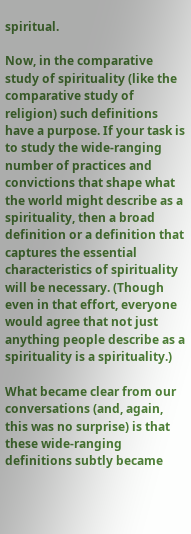spiritual.

Now, in the comparative study of spirituality (like the comparative study of religion) such definitions have a purpose. If your task is to study the wide-ranging number of practices and convictions that shape what the world might describe as a spirituality, then a broad definition or a definition that captures the essential characteristics of spirituality will be necessary. (Though even in that effort, everyone would agree that not just anything people describe as a spirituality is a spirituality.)

What became clear from our conversations (and, again, this was no surprise) is that these wide-ranging definitions subtly became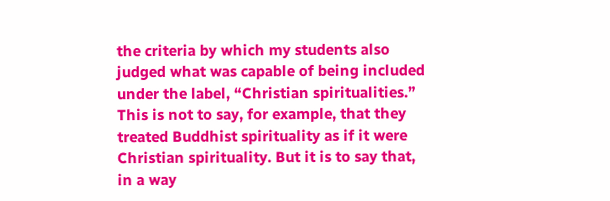the criteria by which my students also judged what was capable of being included under the label, “Christian spiritualities.” This is not to say, for example, that they treated Buddhist spirituality as if it were Christian spirituality. But it is to say that, in a way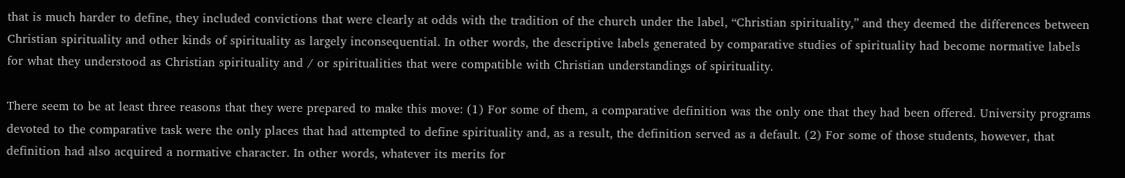that is much harder to define, they included convictions that were clearly at odds with the tradition of the church under the label, “Christian spirituality,” and they deemed the differences between Christian spirituality and other kinds of spirituality as largely inconsequential. In other words, the descriptive labels generated by comparative studies of spirituality had become normative labels for what they understood as Christian spirituality and / or spiritualities that were compatible with Christian understandings of spirituality.

There seem to be at least three reasons that they were prepared to make this move: (1) For some of them, a comparative definition was the only one that they had been offered. University programs devoted to the comparative task were the only places that had attempted to define spirituality and, as a result, the definition served as a default. (2) For some of those students, however, that definition had also acquired a normative character. In other words, whatever its merits for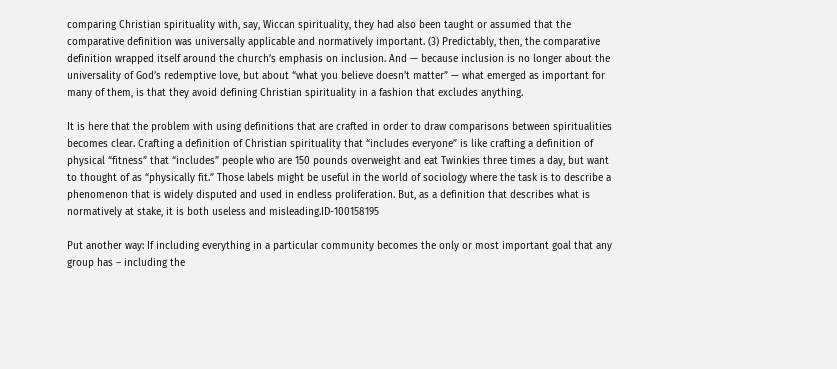comparing Christian spirituality with, say, Wiccan spirituality, they had also been taught or assumed that the comparative definition was universally applicable and normatively important. (3) Predictably, then, the comparative definition wrapped itself around the church’s emphasis on inclusion. And — because inclusion is no longer about the universality of God’s redemptive love, but about “what you believe doesn’t matter” — what emerged as important for many of them, is that they avoid defining Christian spirituality in a fashion that excludes anything.

It is here that the problem with using definitions that are crafted in order to draw comparisons between spiritualities becomes clear. Crafting a definition of Christian spirituality that “includes everyone” is like crafting a definition of physical “fitness” that “includes” people who are 150 pounds overweight and eat Twinkies three times a day, but want to thought of as “physically fit.” Those labels might be useful in the world of sociology where the task is to describe a phenomenon that is widely disputed and used in endless proliferation. But, as a definition that describes what is normatively at stake, it is both useless and misleading.ID-100158195

Put another way: If including everything in a particular community becomes the only or most important goal that any group has – including the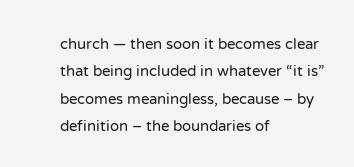church — then soon it becomes clear that being included in whatever “it is” becomes meaningless, because – by definition – the boundaries of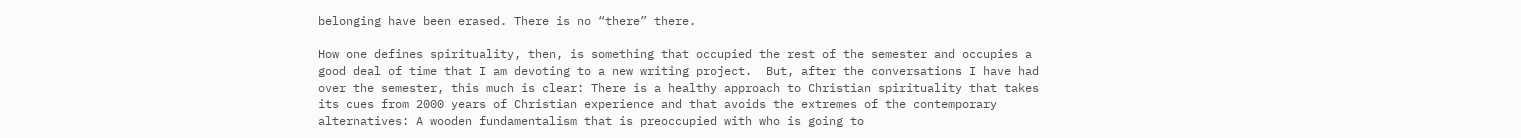belonging have been erased. There is no “there” there.

How one defines spirituality, then, is something that occupied the rest of the semester and occupies a good deal of time that I am devoting to a new writing project.  But, after the conversations I have had over the semester, this much is clear: There is a healthy approach to Christian spirituality that takes its cues from 2000 years of Christian experience and that avoids the extremes of the contemporary alternatives: A wooden fundamentalism that is preoccupied with who is going to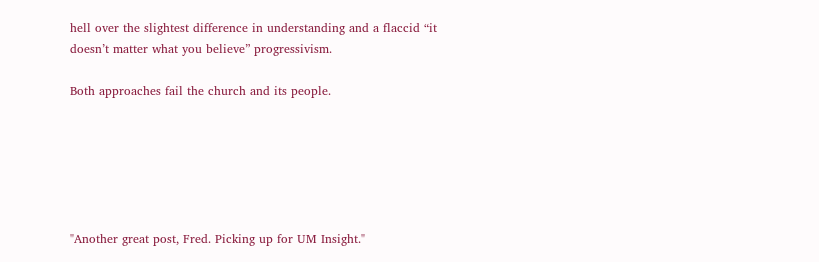hell over the slightest difference in understanding and a flaccid “it doesn’t matter what you believe” progressivism.

Both approaches fail the church and its people.






"Another great post, Fred. Picking up for UM Insight."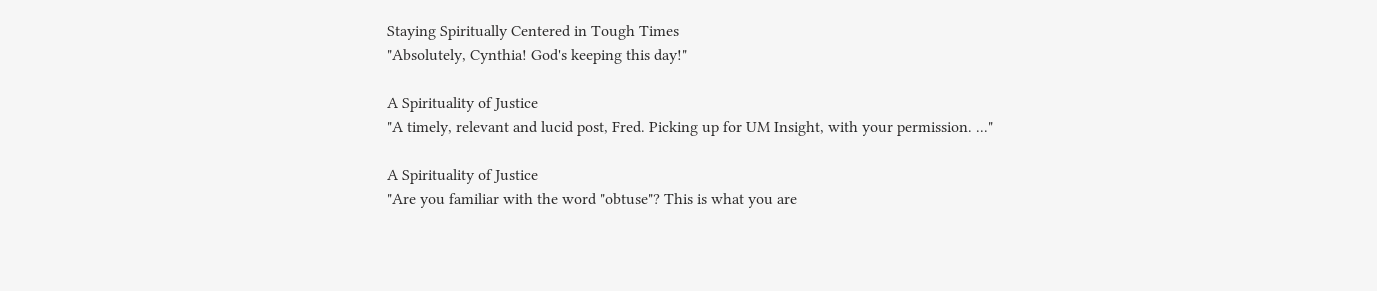Staying Spiritually Centered in Tough Times
"Absolutely, Cynthia! God's keeping this day!"

A Spirituality of Justice
"A timely, relevant and lucid post, Fred. Picking up for UM Insight, with your permission. ..."

A Spirituality of Justice
"Are you familiar with the word "obtuse"? This is what you are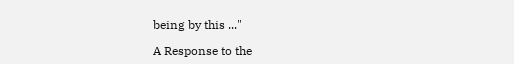being by this ..."

A Response to the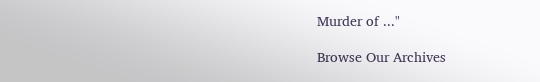Murder of ..."

Browse Our Archives